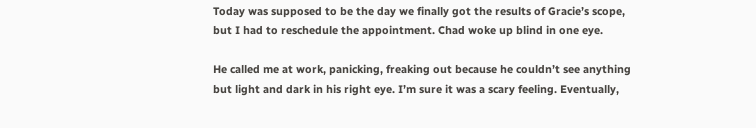Today was supposed to be the day we finally got the results of Gracie’s scope, but I had to reschedule the appointment. Chad woke up blind in one eye.

He called me at work, panicking, freaking out because he couldn’t see anything but light and dark in his right eye. I’m sure it was a scary feeling. Eventually,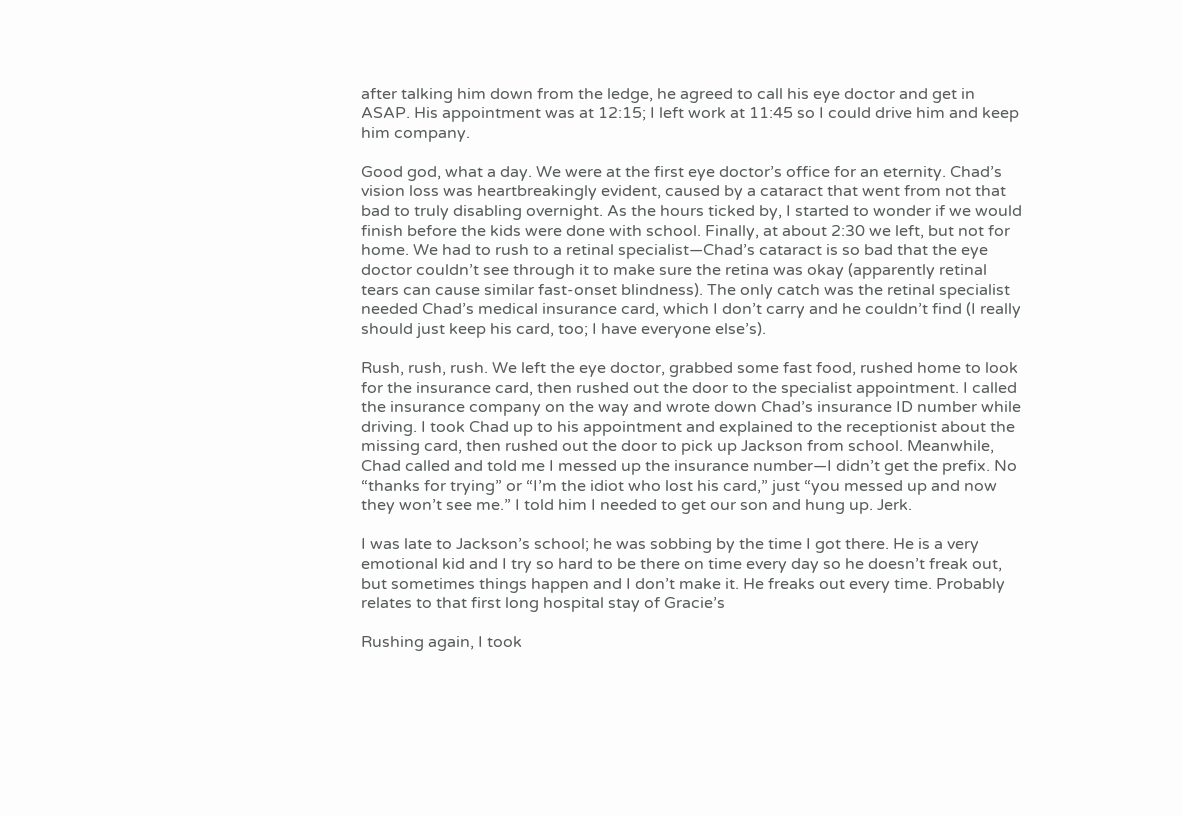after talking him down from the ledge, he agreed to call his eye doctor and get in ASAP. His appointment was at 12:15; I left work at 11:45 so I could drive him and keep him company.

Good god, what a day. We were at the first eye doctor’s office for an eternity. Chad’s vision loss was heartbreakingly evident, caused by a cataract that went from not that bad to truly disabling overnight. As the hours ticked by, I started to wonder if we would finish before the kids were done with school. Finally, at about 2:30 we left, but not for home. We had to rush to a retinal specialist—Chad’s cataract is so bad that the eye doctor couldn’t see through it to make sure the retina was okay (apparently retinal tears can cause similar fast-onset blindness). The only catch was the retinal specialist needed Chad’s medical insurance card, which I don’t carry and he couldn’t find (I really should just keep his card, too; I have everyone else’s).

Rush, rush, rush. We left the eye doctor, grabbed some fast food, rushed home to look for the insurance card, then rushed out the door to the specialist appointment. I called the insurance company on the way and wrote down Chad’s insurance ID number while driving. I took Chad up to his appointment and explained to the receptionist about the missing card, then rushed out the door to pick up Jackson from school. Meanwhile, Chad called and told me I messed up the insurance number—I didn’t get the prefix. No “thanks for trying” or “I’m the idiot who lost his card,” just “you messed up and now they won’t see me.” I told him I needed to get our son and hung up. Jerk.

I was late to Jackson’s school; he was sobbing by the time I got there. He is a very emotional kid and I try so hard to be there on time every day so he doesn’t freak out, but sometimes things happen and I don’t make it. He freaks out every time. Probably relates to that first long hospital stay of Gracie’s

Rushing again, I took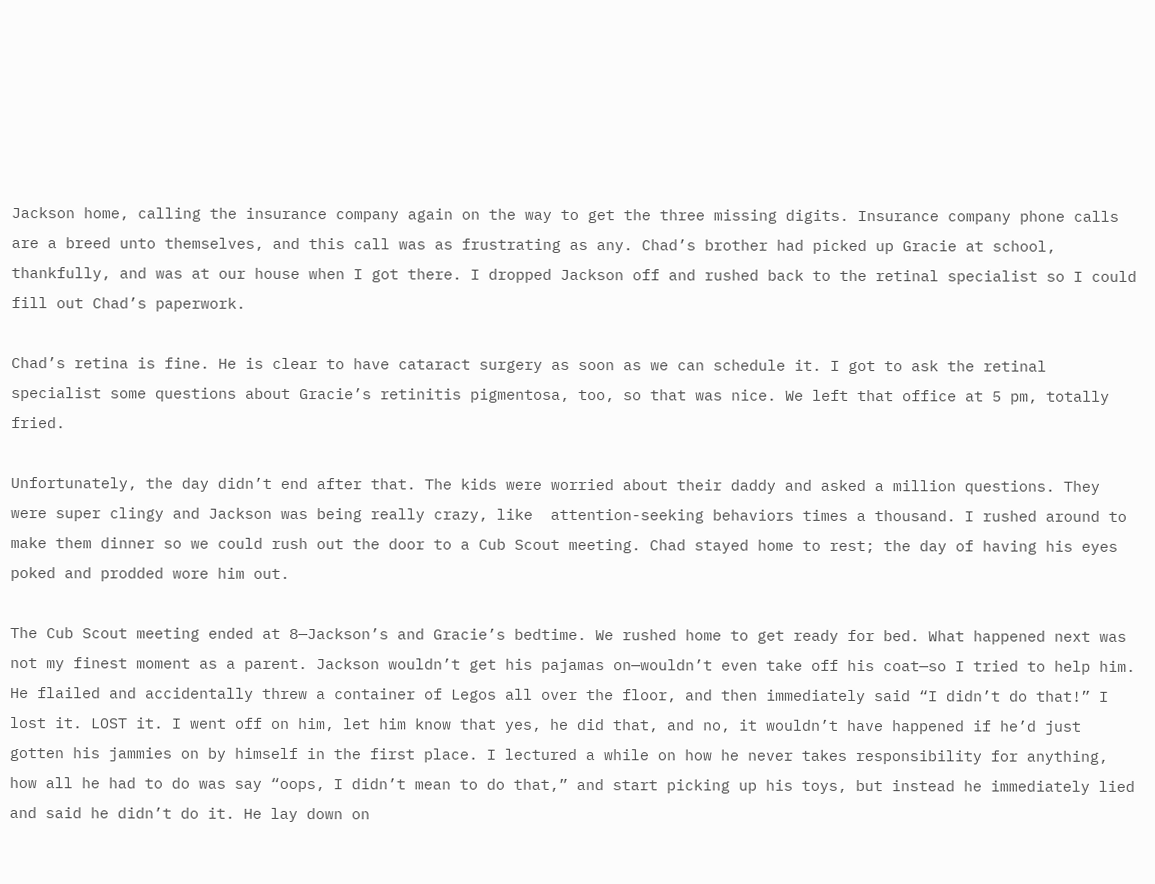Jackson home, calling the insurance company again on the way to get the three missing digits. Insurance company phone calls are a breed unto themselves, and this call was as frustrating as any. Chad’s brother had picked up Gracie at school, thankfully, and was at our house when I got there. I dropped Jackson off and rushed back to the retinal specialist so I could fill out Chad’s paperwork.

Chad’s retina is fine. He is clear to have cataract surgery as soon as we can schedule it. I got to ask the retinal specialist some questions about Gracie’s retinitis pigmentosa, too, so that was nice. We left that office at 5 pm, totally fried.

Unfortunately, the day didn’t end after that. The kids were worried about their daddy and asked a million questions. They were super clingy and Jackson was being really crazy, like  attention-seeking behaviors times a thousand. I rushed around to make them dinner so we could rush out the door to a Cub Scout meeting. Chad stayed home to rest; the day of having his eyes poked and prodded wore him out.

The Cub Scout meeting ended at 8—Jackson’s and Gracie’s bedtime. We rushed home to get ready for bed. What happened next was not my finest moment as a parent. Jackson wouldn’t get his pajamas on—wouldn’t even take off his coat—so I tried to help him. He flailed and accidentally threw a container of Legos all over the floor, and then immediately said “I didn’t do that!” I lost it. LOST it. I went off on him, let him know that yes, he did that, and no, it wouldn’t have happened if he’d just gotten his jammies on by himself in the first place. I lectured a while on how he never takes responsibility for anything, how all he had to do was say “oops, I didn’t mean to do that,” and start picking up his toys, but instead he immediately lied and said he didn’t do it. He lay down on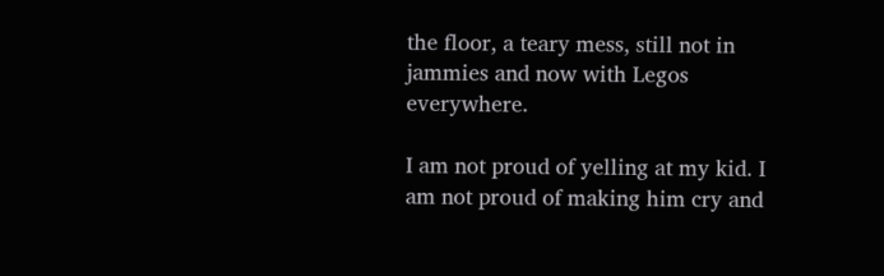the floor, a teary mess, still not in jammies and now with Legos everywhere.

I am not proud of yelling at my kid. I am not proud of making him cry and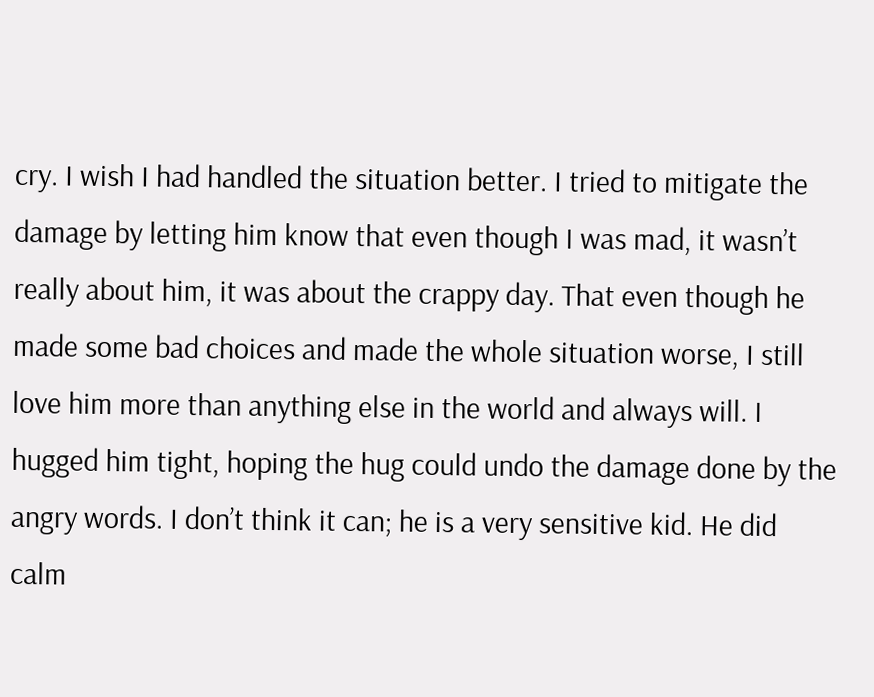cry. I wish I had handled the situation better. I tried to mitigate the damage by letting him know that even though I was mad, it wasn’t really about him, it was about the crappy day. That even though he made some bad choices and made the whole situation worse, I still love him more than anything else in the world and always will. I hugged him tight, hoping the hug could undo the damage done by the angry words. I don’t think it can; he is a very sensitive kid. He did calm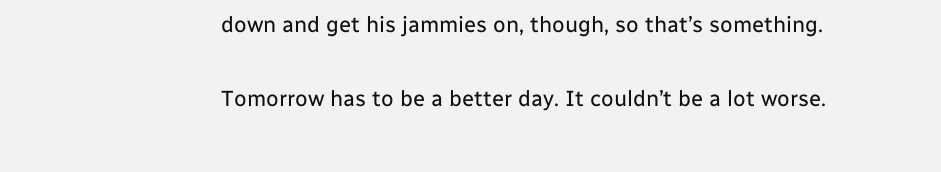down and get his jammies on, though, so that’s something.

Tomorrow has to be a better day. It couldn’t be a lot worse.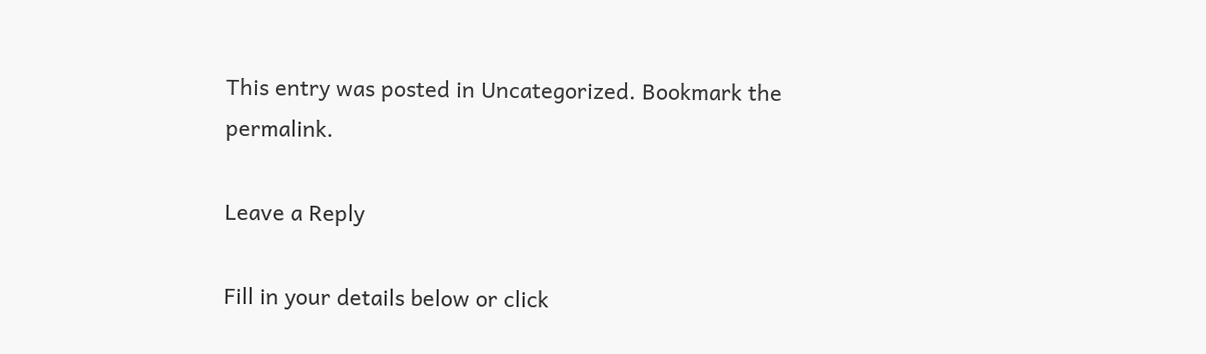This entry was posted in Uncategorized. Bookmark the permalink.

Leave a Reply

Fill in your details below or click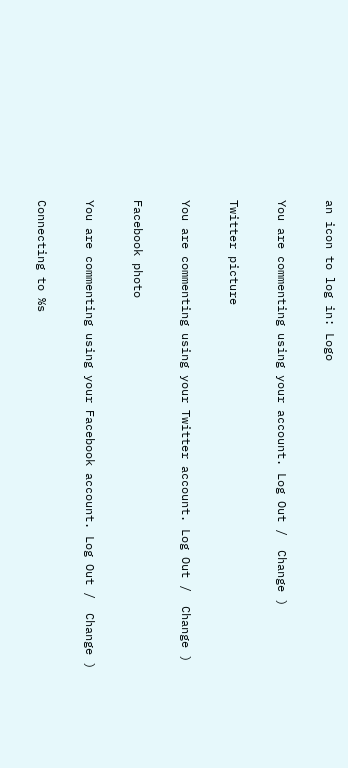an icon to log in: Logo

You are commenting using your account. Log Out /  Change )

Twitter picture

You are commenting using your Twitter account. Log Out /  Change )

Facebook photo

You are commenting using your Facebook account. Log Out /  Change )

Connecting to %s